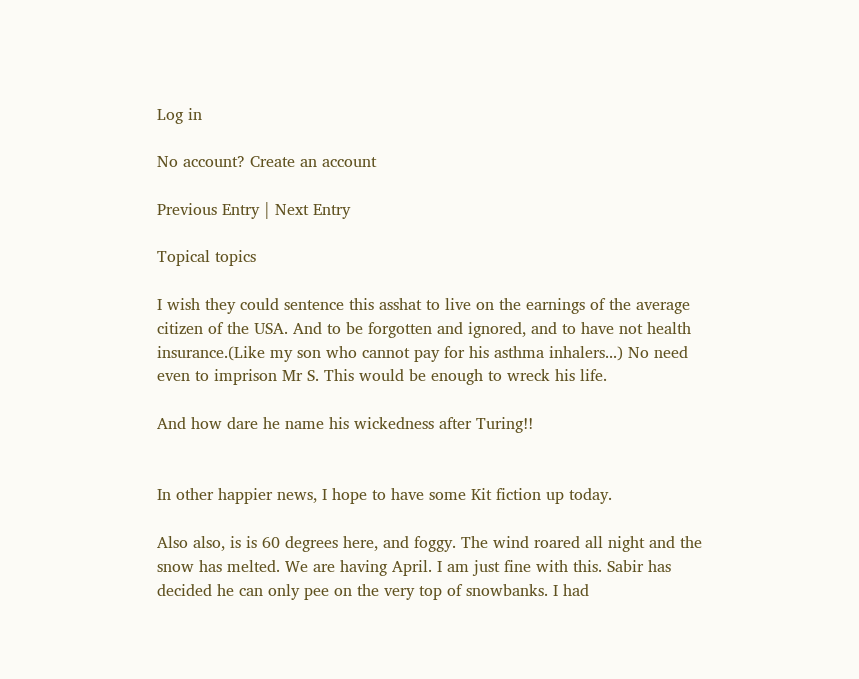Log in

No account? Create an account

Previous Entry | Next Entry

Topical topics

I wish they could sentence this asshat to live on the earnings of the average citizen of the USA. And to be forgotten and ignored, and to have not health insurance.(Like my son who cannot pay for his asthma inhalers...) No need even to imprison Mr S. This would be enough to wreck his life.

And how dare he name his wickedness after Turing!!


In other happier news, I hope to have some Kit fiction up today.

Also also, is is 60 degrees here, and foggy. The wind roared all night and the snow has melted. We are having April. I am just fine with this. Sabir has decided he can only pee on the very top of snowbanks. I had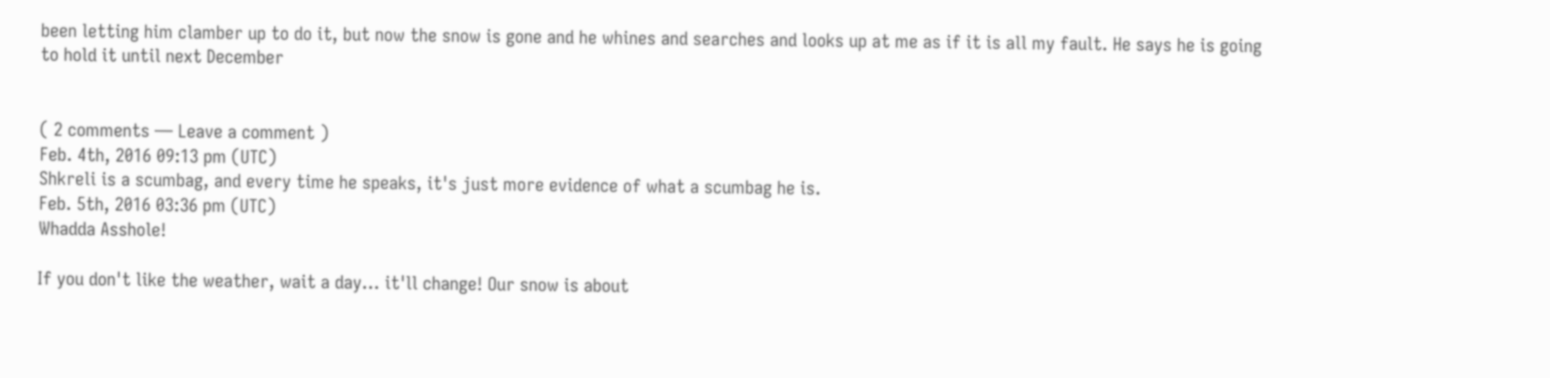been letting him clamber up to do it, but now the snow is gone and he whines and searches and looks up at me as if it is all my fault. He says he is going to hold it until next December


( 2 comments — Leave a comment )
Feb. 4th, 2016 09:13 pm (UTC)
Shkreli is a scumbag, and every time he speaks, it's just more evidence of what a scumbag he is.
Feb. 5th, 2016 03:36 pm (UTC)
Whadda Asshole!

If you don't like the weather, wait a day... it'll change! Our snow is about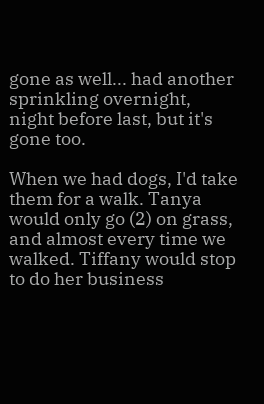gone as well... had another sprinkling overnight, night before last, but it's gone too.

When we had dogs, I'd take them for a walk. Tanya would only go (2) on grass, and almost every time we walked. Tiffany would stop to do her business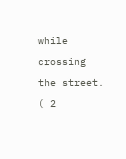while crossing the street.
( 2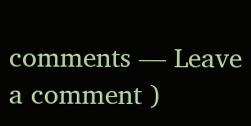comments — Leave a comment )